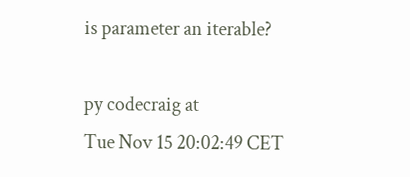is parameter an iterable?

py codecraig at
Tue Nov 15 20:02:49 CET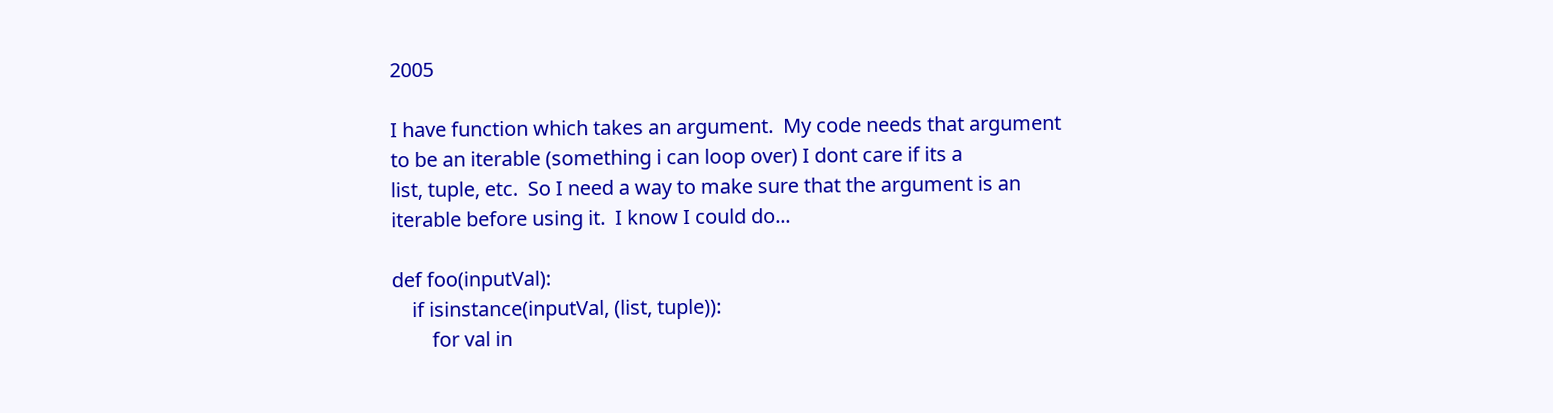2005

I have function which takes an argument.  My code needs that argument
to be an iterable (something i can loop over) I dont care if its a
list, tuple, etc.  So I need a way to make sure that the argument is an
iterable before using it.  I know I could do...

def foo(inputVal):
    if isinstance(inputVal, (list, tuple)):
        for val in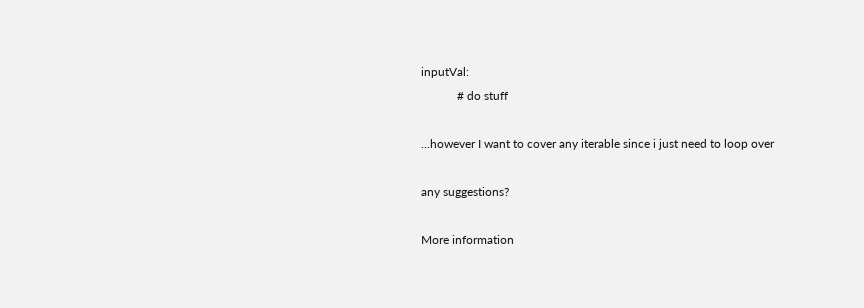inputVal:
            # do stuff

...however I want to cover any iterable since i just need to loop over

any suggestions?

More information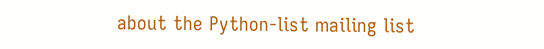about the Python-list mailing list